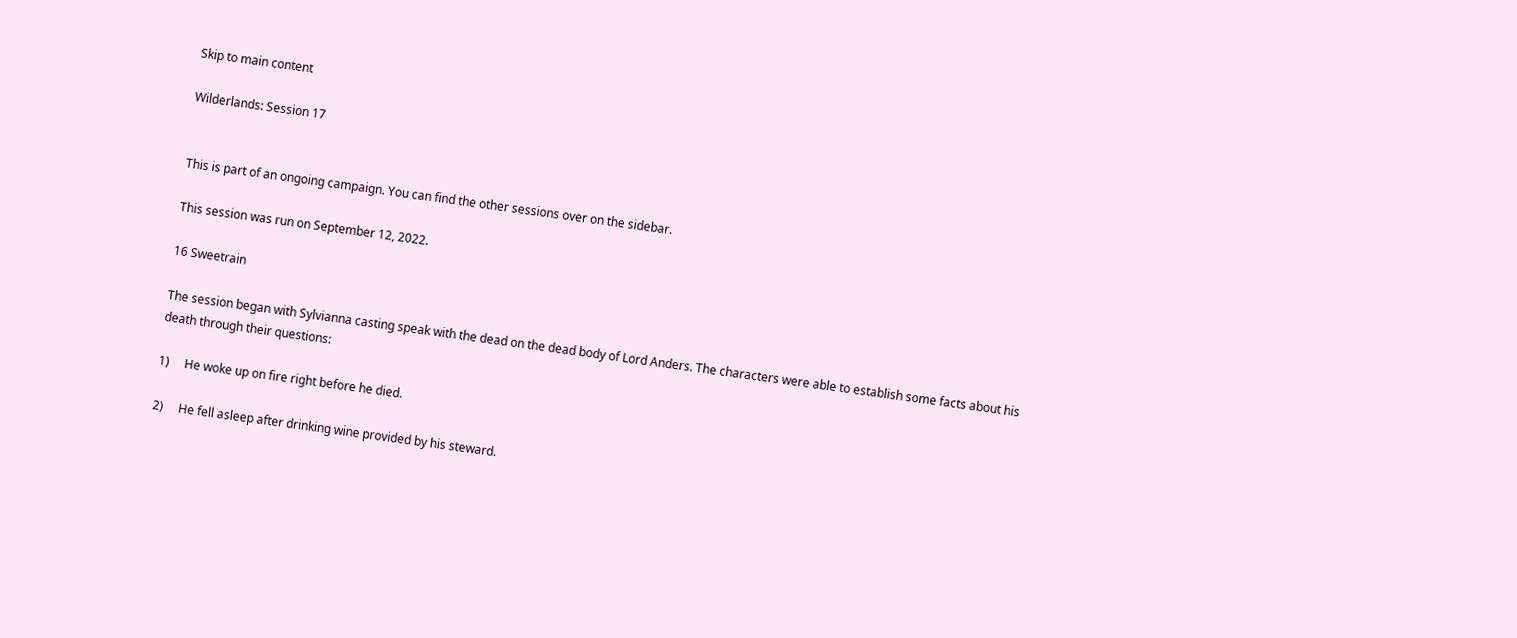Skip to main content

Wilderlands: Session 17


This is part of an ongoing campaign. You can find the other sessions over on the sidebar.

This session was run on September 12, 2022.

16 Sweetrain

The session began with Sylvianna casting speak with the dead on the dead body of Lord Anders. The characters were able to establish some facts about his death through their questions:

1)     He woke up on fire right before he died.

2)     He fell asleep after drinking wine provided by his steward.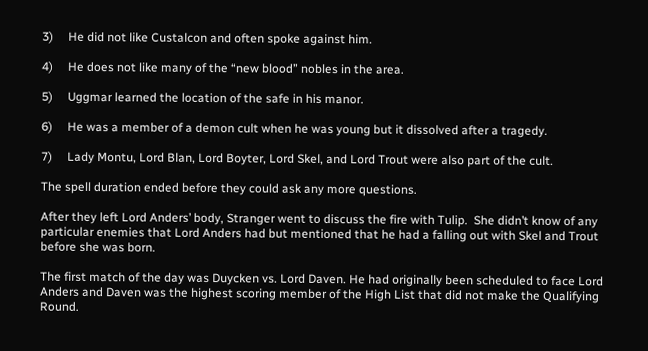3)     He did not like Custalcon and often spoke against him.

4)     He does not like many of the “new blood” nobles in the area.

5)     Uggmar learned the location of the safe in his manor.

6)     He was a member of a demon cult when he was young but it dissolved after a tragedy.

7)     Lady Montu, Lord Blan, Lord Boyter, Lord Skel, and Lord Trout were also part of the cult.

The spell duration ended before they could ask any more questions.

After they left Lord Anders’ body, Stranger went to discuss the fire with Tulip.  She didn’t know of any particular enemies that Lord Anders had but mentioned that he had a falling out with Skel and Trout before she was born.

The first match of the day was Duycken vs. Lord Daven. He had originally been scheduled to face Lord Anders and Daven was the highest scoring member of the High List that did not make the Qualifying Round.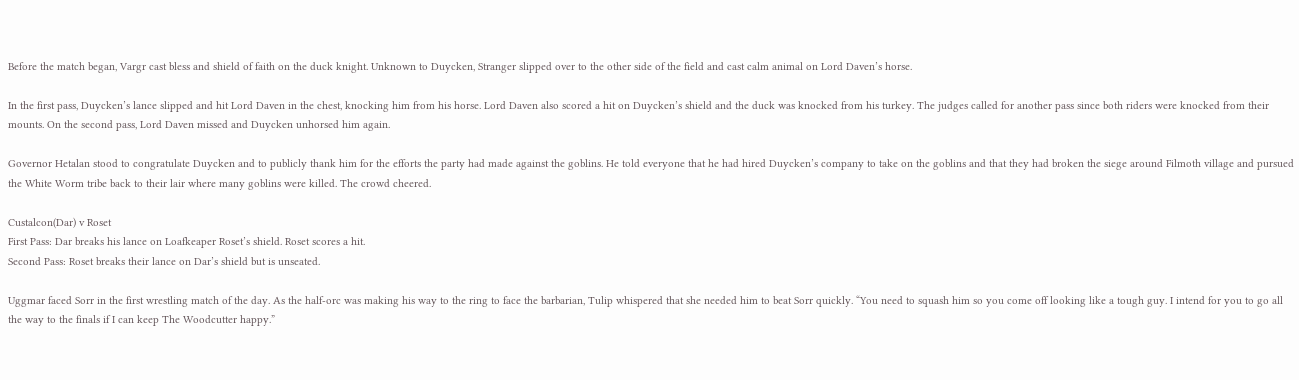Before the match began, Vargr cast bless and shield of faith on the duck knight. Unknown to Duycken, Stranger slipped over to the other side of the field and cast calm animal on Lord Daven’s horse.

In the first pass, Duycken’s lance slipped and hit Lord Daven in the chest, knocking him from his horse. Lord Daven also scored a hit on Duycken’s shield and the duck was knocked from his turkey. The judges called for another pass since both riders were knocked from their mounts. On the second pass, Lord Daven missed and Duycken unhorsed him again.

Governor Hetalan stood to congratulate Duycken and to publicly thank him for the efforts the party had made against the goblins. He told everyone that he had hired Duycken’s company to take on the goblins and that they had broken the siege around Filmoth village and pursued the White Worm tribe back to their lair where many goblins were killed. The crowd cheered.

Custalcon(Dar) v Roset
First Pass: Dar breaks his lance on Loafkeaper Roset’s shield. Roset scores a hit.
Second Pass: Roset breaks their lance on Dar’s shield but is unseated.

Uggmar faced Sorr in the first wrestling match of the day. As the half-orc was making his way to the ring to face the barbarian, Tulip whispered that she needed him to beat Sorr quickly. “You need to squash him so you come off looking like a tough guy. I intend for you to go all the way to the finals if I can keep The Woodcutter happy.”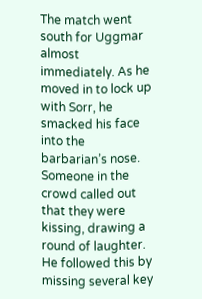The match went south for Uggmar almost immediately. As he moved in to lock up with Sorr, he smacked his face into the barbarian’s nose. Someone in the crowd called out that they were kissing, drawing a round of laughter. He followed this by missing several key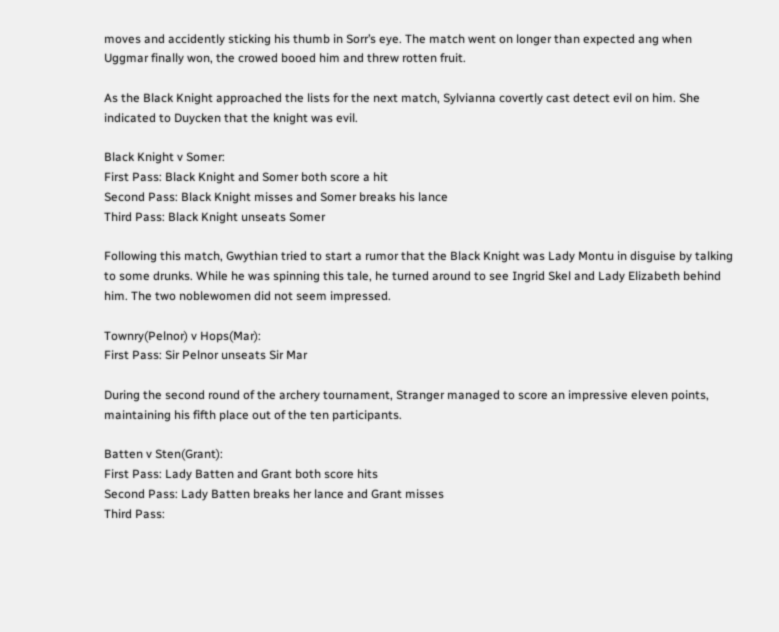moves and accidently sticking his thumb in Sorr’s eye. The match went on longer than expected ang when Uggmar finally won, the crowed booed him and threw rotten fruit.

As the Black Knight approached the lists for the next match, Sylvianna covertly cast detect evil on him. She indicated to Duycken that the knight was evil.

Black Knight v Somer:
First Pass: Black Knight and Somer both score a hit
Second Pass: Black Knight misses and Somer breaks his lance
Third Pass: Black Knight unseats Somer

Following this match, Gwythian tried to start a rumor that the Black Knight was Lady Montu in disguise by talking to some drunks. While he was spinning this tale, he turned around to see Ingrid Skel and Lady Elizabeth behind him. The two noblewomen did not seem impressed.

Townry(Pelnor) v Hops(Mar):
First Pass: Sir Pelnor unseats Sir Mar

During the second round of the archery tournament, Stranger managed to score an impressive eleven points, maintaining his fifth place out of the ten participants.

Batten v Sten(Grant):
First Pass: Lady Batten and Grant both score hits
Second Pass: Lady Batten breaks her lance and Grant misses
Third Pass: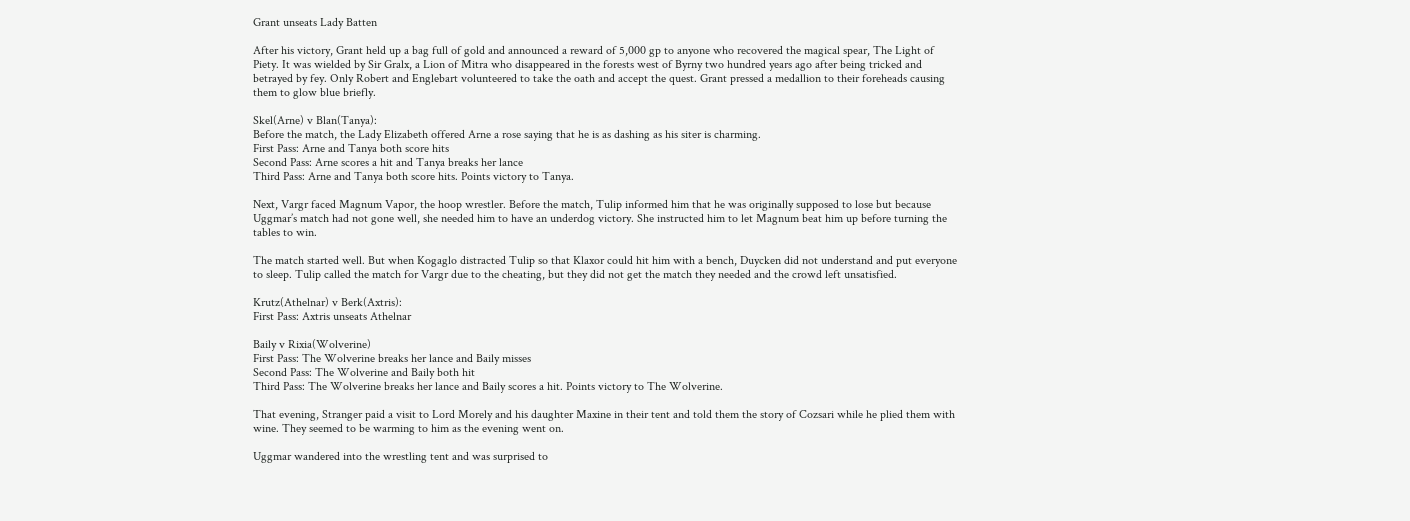Grant unseats Lady Batten

After his victory, Grant held up a bag full of gold and announced a reward of 5,000 gp to anyone who recovered the magical spear, The Light of Piety. It was wielded by Sir Gralx, a Lion of Mitra who disappeared in the forests west of Byrny two hundred years ago after being tricked and betrayed by fey. Only Robert and Englebart volunteered to take the oath and accept the quest. Grant pressed a medallion to their foreheads causing them to glow blue briefly.

Skel(Arne) v Blan(Tanya):
Before the match, the Lady Elizabeth offered Arne a rose saying that he is as dashing as his siter is charming.
First Pass: Arne and Tanya both score hits
Second Pass: Arne scores a hit and Tanya breaks her lance
Third Pass: Arne and Tanya both score hits. Points victory to Tanya.

Next, Vargr faced Magnum Vapor, the hoop wrestler. Before the match, Tulip informed him that he was originally supposed to lose but because Uggmar’s match had not gone well, she needed him to have an underdog victory. She instructed him to let Magnum beat him up before turning the tables to win.

The match started well. But when Kogaglo distracted Tulip so that Klaxor could hit him with a bench, Duycken did not understand and put everyone to sleep. Tulip called the match for Vargr due to the cheating, but they did not get the match they needed and the crowd left unsatisfied.

Krutz(Athelnar) v Berk(Axtris):
First Pass: Axtris unseats Athelnar

Baily v Rixia(Wolverine)
First Pass: The Wolverine breaks her lance and Baily misses
Second Pass: The Wolverine and Baily both hit
Third Pass: The Wolverine breaks her lance and Baily scores a hit. Points victory to The Wolverine.

That evening, Stranger paid a visit to Lord Morely and his daughter Maxine in their tent and told them the story of Cozsari while he plied them with wine. They seemed to be warming to him as the evening went on.

Uggmar wandered into the wrestling tent and was surprised to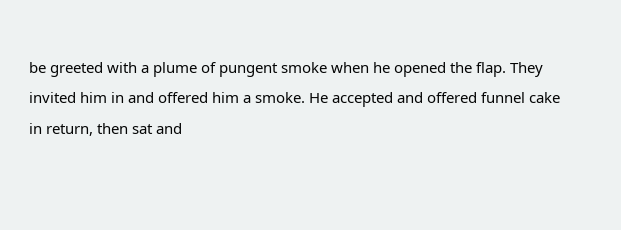be greeted with a plume of pungent smoke when he opened the flap. They invited him in and offered him a smoke. He accepted and offered funnel cake in return, then sat and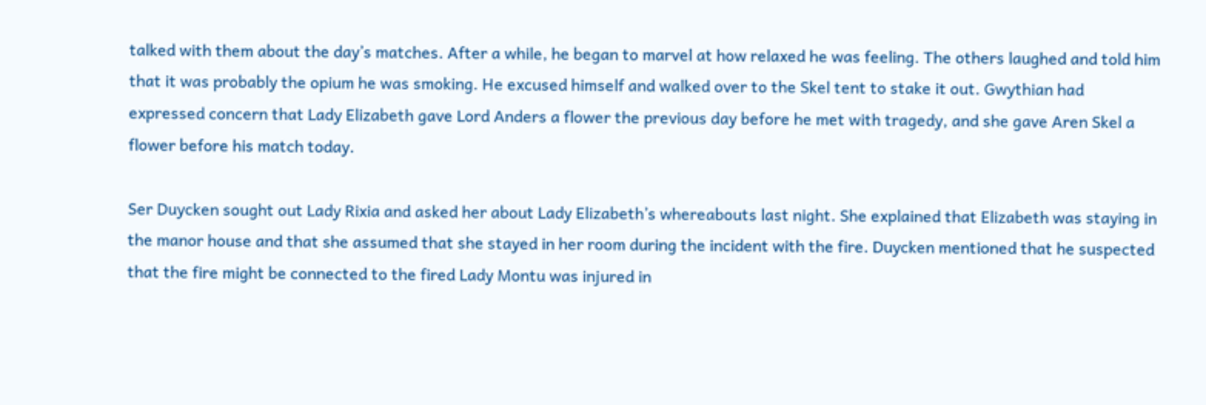talked with them about the day’s matches. After a while, he began to marvel at how relaxed he was feeling. The others laughed and told him that it was probably the opium he was smoking. He excused himself and walked over to the Skel tent to stake it out. Gwythian had expressed concern that Lady Elizabeth gave Lord Anders a flower the previous day before he met with tragedy, and she gave Aren Skel a flower before his match today.

Ser Duycken sought out Lady Rixia and asked her about Lady Elizabeth’s whereabouts last night. She explained that Elizabeth was staying in the manor house and that she assumed that she stayed in her room during the incident with the fire. Duycken mentioned that he suspected that the fire might be connected to the fired Lady Montu was injured in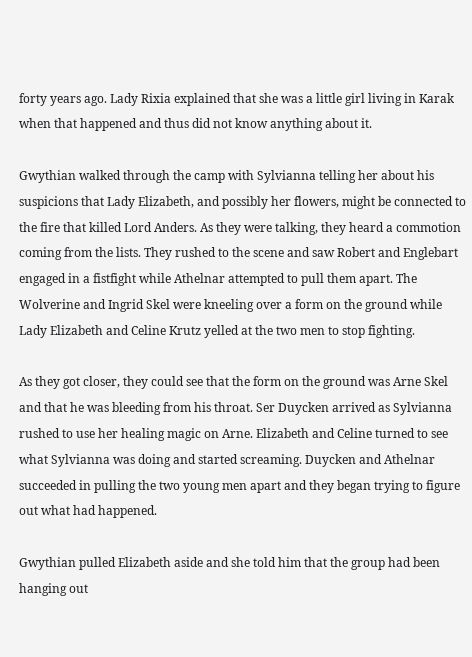forty years ago. Lady Rixia explained that she was a little girl living in Karak when that happened and thus did not know anything about it.

Gwythian walked through the camp with Sylvianna telling her about his suspicions that Lady Elizabeth, and possibly her flowers, might be connected to the fire that killed Lord Anders. As they were talking, they heard a commotion coming from the lists. They rushed to the scene and saw Robert and Englebart engaged in a fistfight while Athelnar attempted to pull them apart. The Wolverine and Ingrid Skel were kneeling over a form on the ground while Lady Elizabeth and Celine Krutz yelled at the two men to stop fighting.

As they got closer, they could see that the form on the ground was Arne Skel and that he was bleeding from his throat. Ser Duycken arrived as Sylvianna rushed to use her healing magic on Arne. Elizabeth and Celine turned to see what Sylvianna was doing and started screaming. Duycken and Athelnar succeeded in pulling the two young men apart and they began trying to figure out what had happened.

Gwythian pulled Elizabeth aside and she told him that the group had been hanging out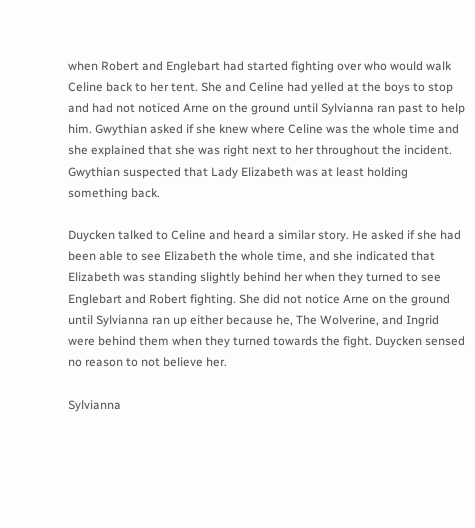when Robert and Englebart had started fighting over who would walk Celine back to her tent. She and Celine had yelled at the boys to stop and had not noticed Arne on the ground until Sylvianna ran past to help him. Gwythian asked if she knew where Celine was the whole time and she explained that she was right next to her throughout the incident. Gwythian suspected that Lady Elizabeth was at least holding something back.

Duycken talked to Celine and heard a similar story. He asked if she had been able to see Elizabeth the whole time, and she indicated that Elizabeth was standing slightly behind her when they turned to see Englebart and Robert fighting. She did not notice Arne on the ground until Sylvianna ran up either because he, The Wolverine, and Ingrid were behind them when they turned towards the fight. Duycken sensed no reason to not believe her.

Sylvianna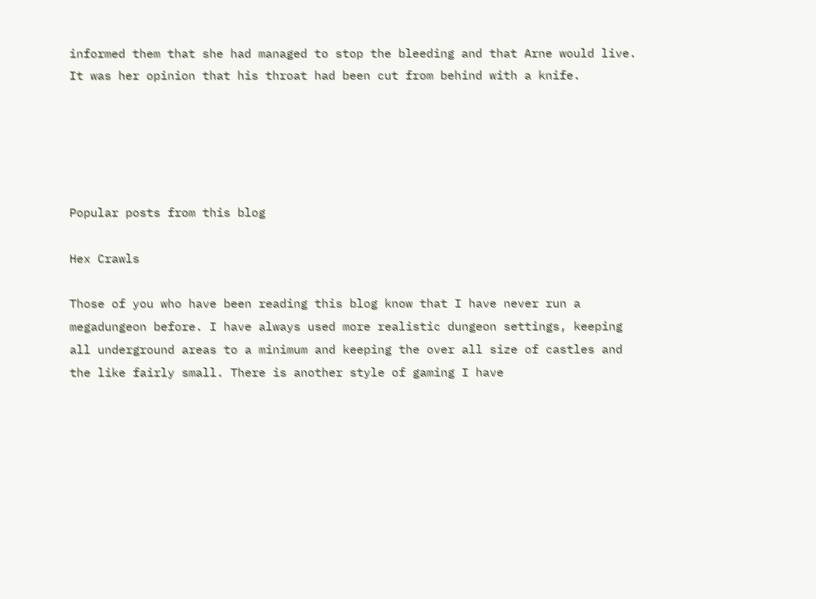informed them that she had managed to stop the bleeding and that Arne would live. It was her opinion that his throat had been cut from behind with a knife.





Popular posts from this blog

Hex Crawls

Those of you who have been reading this blog know that I have never run a megadungeon before. I have always used more realistic dungeon settings, keeping all underground areas to a minimum and keeping the over all size of castles and the like fairly small. There is another style of gaming I have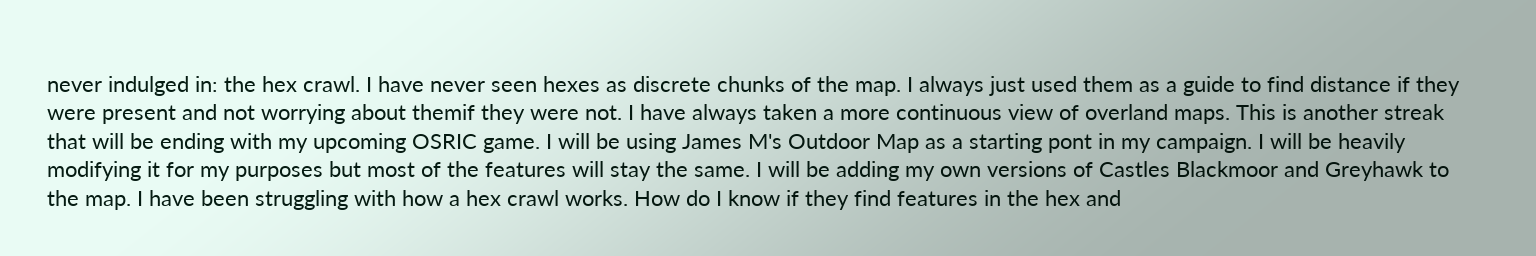never indulged in: the hex crawl. I have never seen hexes as discrete chunks of the map. I always just used them as a guide to find distance if they were present and not worrying about themif they were not. I have always taken a more continuous view of overland maps. This is another streak that will be ending with my upcoming OSRIC game. I will be using James M's Outdoor Map as a starting pont in my campaign. I will be heavily modifying it for my purposes but most of the features will stay the same. I will be adding my own versions of Castles Blackmoor and Greyhawk to the map. I have been struggling with how a hex crawl works. How do I know if they find features in the hex and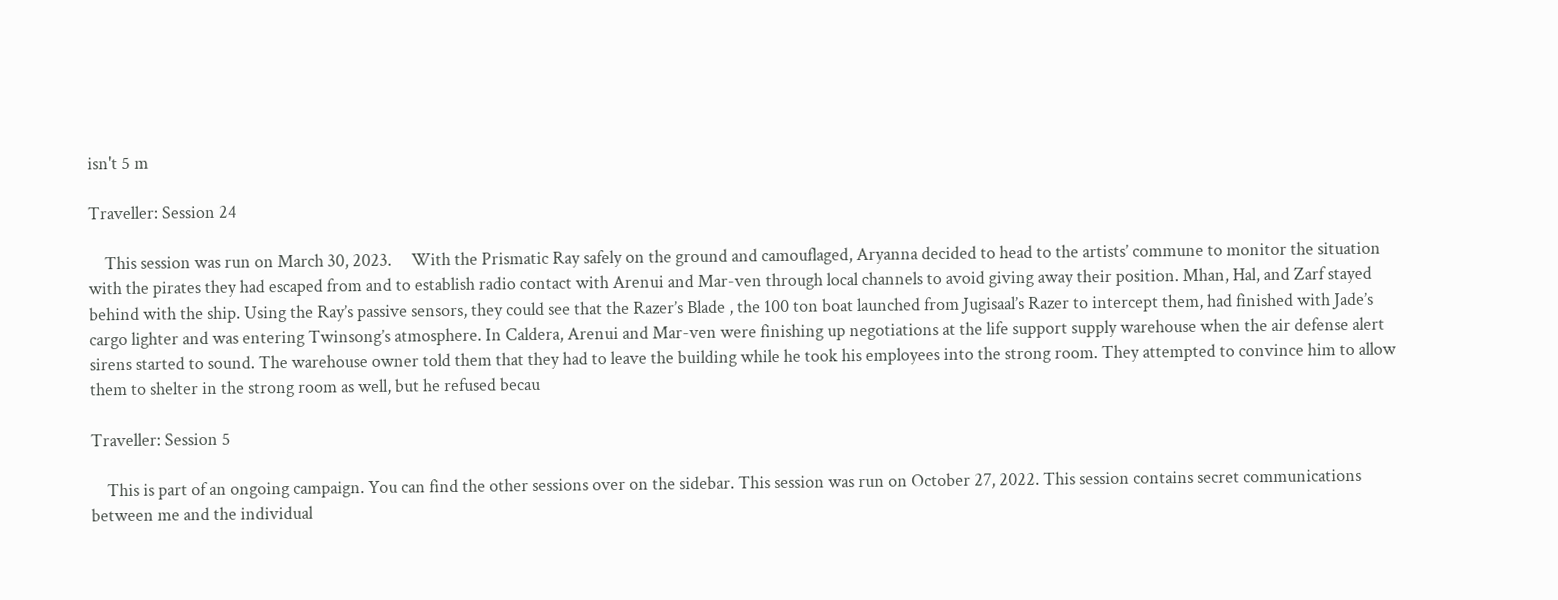isn't 5 m

Traveller: Session 24

    This session was run on March 30, 2023.     With the Prismatic Ray safely on the ground and camouflaged, Aryanna decided to head to the artists’ commune to monitor the situation with the pirates they had escaped from and to establish radio contact with Arenui and Mar-ven through local channels to avoid giving away their position. Mhan, Hal, and Zarf stayed behind with the ship. Using the Ray’s passive sensors, they could see that the Razer’s Blade , the 100 ton boat launched from Jugisaal’s Razer to intercept them, had finished with Jade’s cargo lighter and was entering Twinsong’s atmosphere. In Caldera, Arenui and Mar-ven were finishing up negotiations at the life support supply warehouse when the air defense alert sirens started to sound. The warehouse owner told them that they had to leave the building while he took his employees into the strong room. They attempted to convince him to allow them to shelter in the strong room as well, but he refused becau

Traveller: Session 5

    This is part of an ongoing campaign. You can find the other sessions over on the sidebar. This session was run on October 27, 2022. This session contains secret communications between me and the individual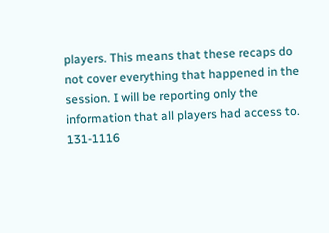players. This means that these recaps do not cover everything that happened in the session. I will be reporting only the information that all players had access to.   131-1116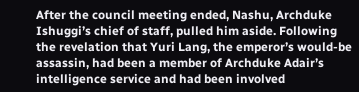After the council meeting ended, Nashu, Archduke Ishuggi’s chief of staff, pulled him aside. Following the revelation that Yuri Lang, the emperor’s would-be assassin, had been a member of Archduke Adair’s intelligence service and had been involved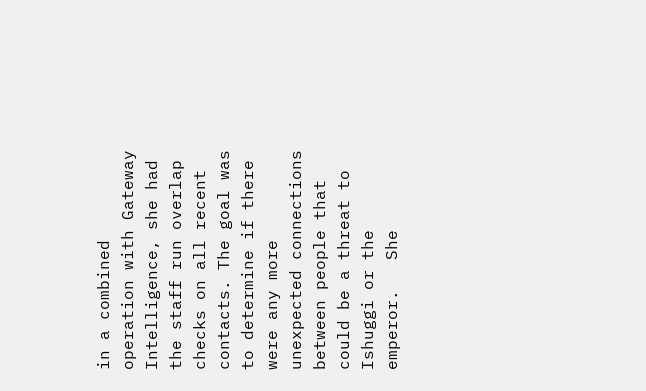in a combined operation with Gateway Intelligence, she had the staff run overlap checks on all recent contacts. The goal was to determine if there were any more unexpected connections between people that could be a threat to Ishuggi or the emperor.   She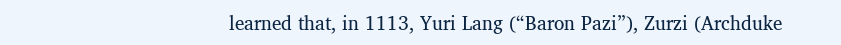learned that, in 1113, Yuri Lang (“Baron Pazi”), Zurzi (Archduke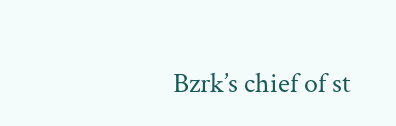Bzrk’s chief of st